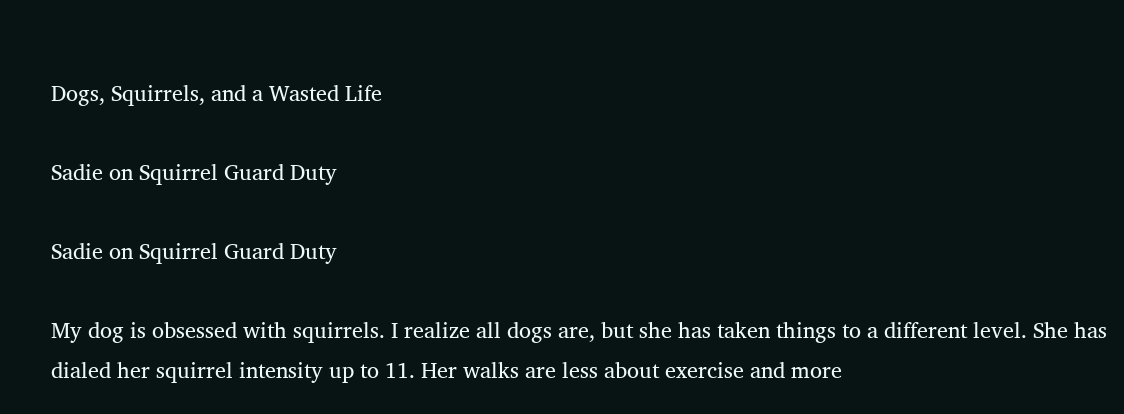Dogs, Squirrels, and a Wasted Life

Sadie on Squirrel Guard Duty

Sadie on Squirrel Guard Duty

My dog is obsessed with squirrels. I realize all dogs are, but she has taken things to a different level. She has dialed her squirrel intensity up to 11. Her walks are less about exercise and more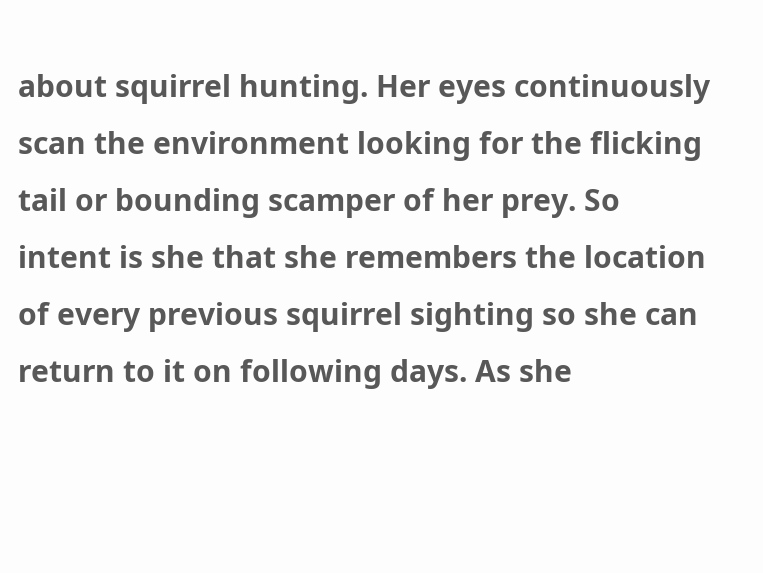about squirrel hunting. Her eyes continuously scan the environment looking for the flicking tail or bounding scamper of her prey. So intent is she that she remembers the location of every previous squirrel sighting so she can return to it on following days. As she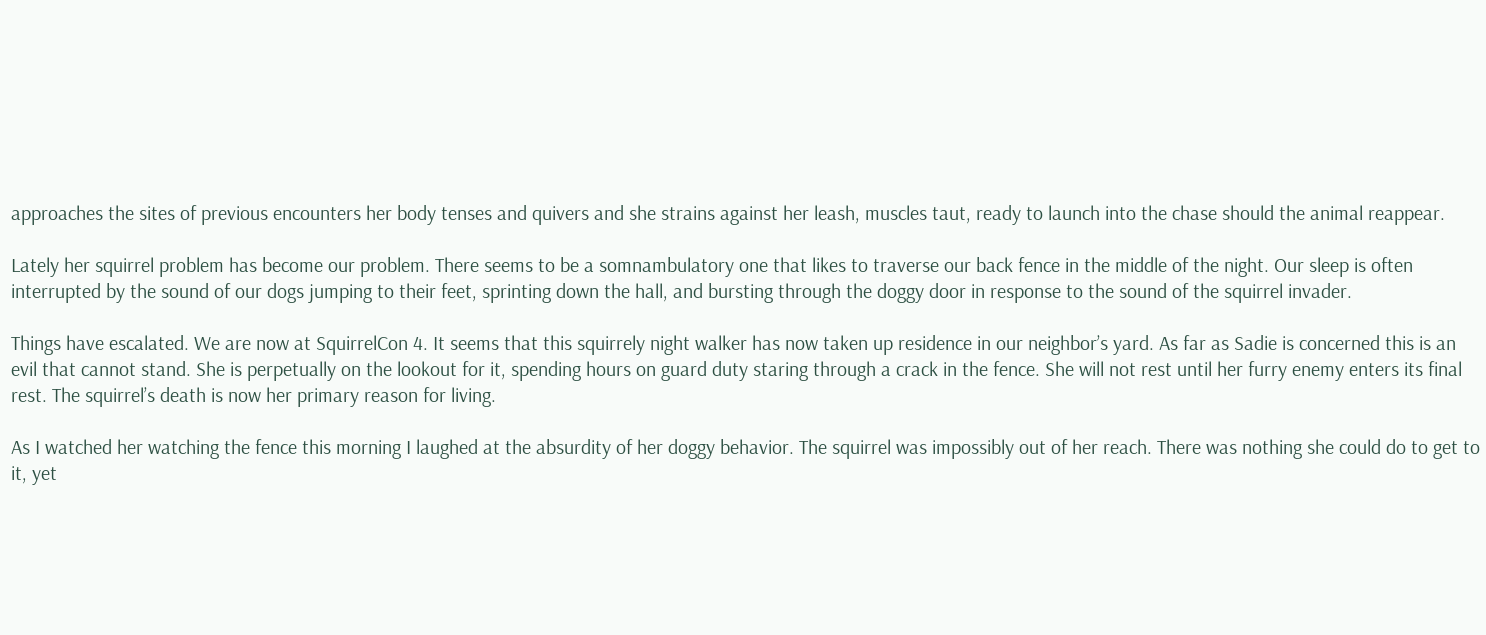approaches the sites of previous encounters her body tenses and quivers and she strains against her leash, muscles taut, ready to launch into the chase should the animal reappear.

Lately her squirrel problem has become our problem. There seems to be a somnambulatory one that likes to traverse our back fence in the middle of the night. Our sleep is often interrupted by the sound of our dogs jumping to their feet, sprinting down the hall, and bursting through the doggy door in response to the sound of the squirrel invader.

Things have escalated. We are now at SquirrelCon 4. It seems that this squirrely night walker has now taken up residence in our neighbor’s yard. As far as Sadie is concerned this is an evil that cannot stand. She is perpetually on the lookout for it, spending hours on guard duty staring through a crack in the fence. She will not rest until her furry enemy enters its final rest. The squirrel’s death is now her primary reason for living.

As I watched her watching the fence this morning I laughed at the absurdity of her doggy behavior. The squirrel was impossibly out of her reach. There was nothing she could do to get to it, yet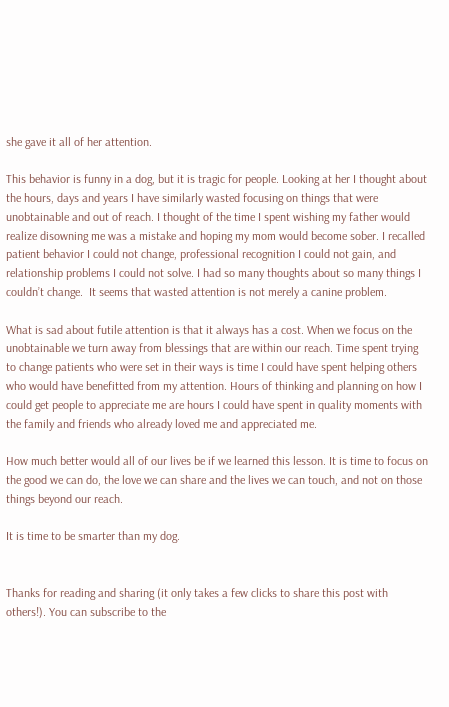she gave it all of her attention.

This behavior is funny in a dog, but it is tragic for people. Looking at her I thought about the hours, days and years I have similarly wasted focusing on things that were unobtainable and out of reach. I thought of the time I spent wishing my father would realize disowning me was a mistake and hoping my mom would become sober. I recalled patient behavior I could not change, professional recognition I could not gain, and relationship problems I could not solve. I had so many thoughts about so many things I couldn’t change.  It seems that wasted attention is not merely a canine problem.

What is sad about futile attention is that it always has a cost. When we focus on the unobtainable we turn away from blessings that are within our reach. Time spent trying to change patients who were set in their ways is time I could have spent helping others who would have benefitted from my attention. Hours of thinking and planning on how I could get people to appreciate me are hours I could have spent in quality moments with the family and friends who already loved me and appreciated me.

How much better would all of our lives be if we learned this lesson. It is time to focus on the good we can do, the love we can share and the lives we can touch, and not on those things beyond our reach.

It is time to be smarter than my dog.


Thanks for reading and sharing (it only takes a few clicks to share this post with others!). You can subscribe to the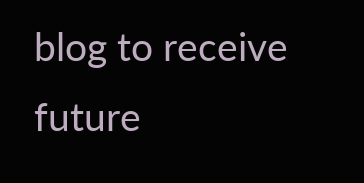blog to receive future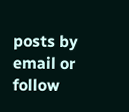posts by email or follow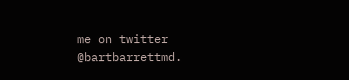me on twitter @bartbarrettmd.